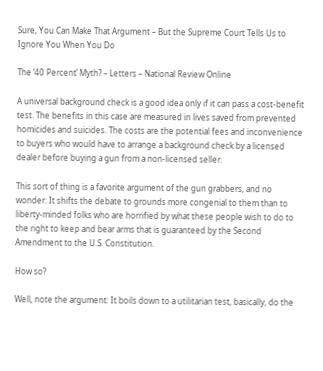Sure, You Can Make That Argument – But the Supreme Court Tells Us to Ignore You When You Do

The ‘40 Percent’ Myth? – Letters – National Review Online

A universal background check is a good idea only if it can pass a cost-benefit test. The benefits in this case are measured in lives saved from prevented homicides and suicides. The costs are the potential fees and inconvenience to buyers who would have to arrange a background check by a licensed dealer before buying a gun from a non-licensed seller.

This sort of thing is a favorite argument of the gun grabbers, and no wonder: It shifts the debate to grounds more congenial to them than to liberty-minded folks who are horrified by what these people wish to do to the right to keep and bear arms that is guaranteed by the Second Amendment to the U.S. Constitution.

How so?

Well, note the argument: It boils down to a utilitarian test, basically, do the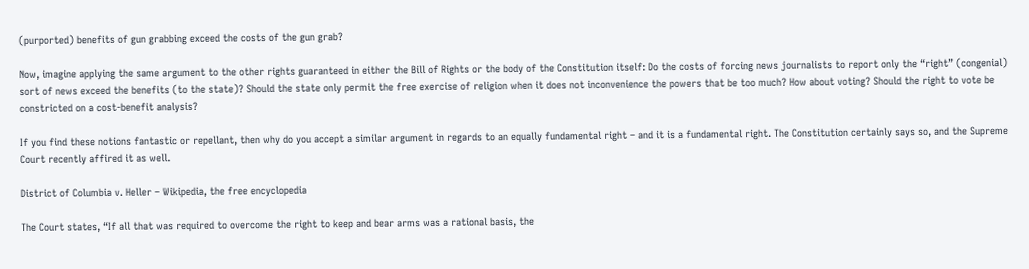(purported) benefits of gun grabbing exceed the costs of the gun grab?

Now, imagine applying the same argument to the other rights guaranteed in either the Bill of Rights or the body of the Constitution itself: Do the costs of forcing news journalists to report only the “right” (congenial) sort of news exceed the benefits (to the state)? Should the state only permit the free exercise of religion when it does not inconvenience the powers that be too much? How about voting? Should the right to vote be constricted on a cost-benefit analysis?

If you find these notions fantastic or repellant, then why do you accept a similar argument in regards to an equally fundamental right – and it is a fundamental right. The Constitution certainly says so, and the Supreme Court recently affired it as well.

District of Columbia v. Heller – Wikipedia, the free encyclopedia

The Court states, “If all that was required to overcome the right to keep and bear arms was a rational basis, the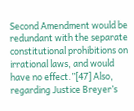Second Amendment would be redundant with the separate constitutional prohibitions on irrational laws, and would have no effect.”[47] Also, regarding Justice Breyer’s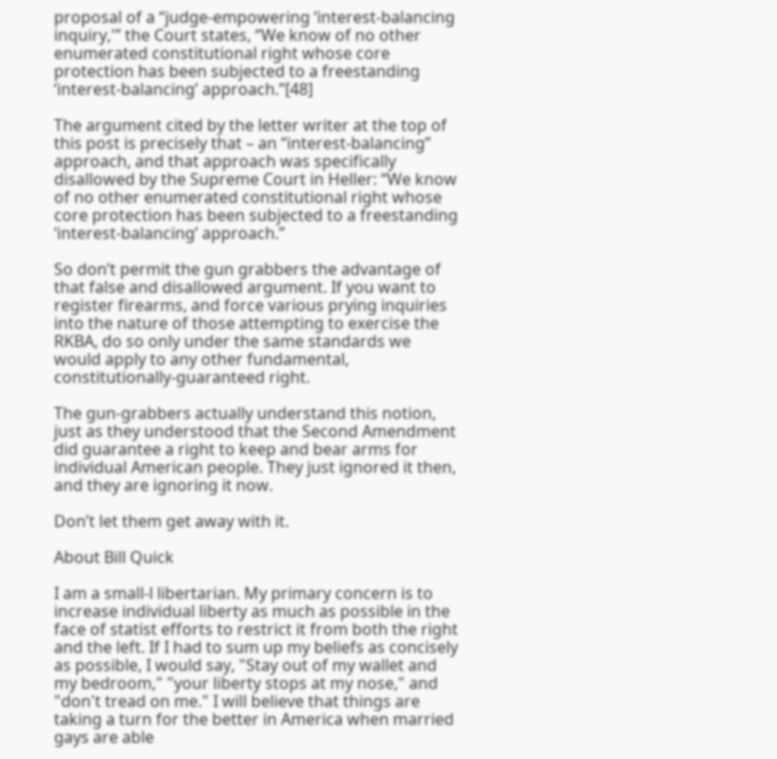proposal of a “judge-empowering ‘interest-balancing inquiry,'” the Court states, “We know of no other enumerated constitutional right whose core protection has been subjected to a freestanding ‘interest-balancing’ approach.”[48]

The argument cited by the letter writer at the top of this post is precisely that – an “interest-balancing” approach, and that approach was specifically disallowed by the Supreme Court in Heller: “We know of no other enumerated constitutional right whose core protection has been subjected to a freestanding ‘interest-balancing’ approach.”

So don’t permit the gun grabbers the advantage of that false and disallowed argument. If you want to register firearms, and force various prying inquiries into the nature of those attempting to exercise the RKBA, do so only under the same standards we would apply to any other fundamental, constitutionally-guaranteed right.

The gun-grabbers actually understand this notion, just as they understood that the Second Amendment did guarantee a right to keep and bear arms for individual American people. They just ignored it then, and they are ignoring it now.

Don’t let them get away with it.

About Bill Quick

I am a small-l libertarian. My primary concern is to increase individual liberty as much as possible in the face of statist efforts to restrict it from both the right and the left. If I had to sum up my beliefs as concisely as possible, I would say, "Stay out of my wallet and my bedroom," "your liberty stops at my nose," and "don't tread on me." I will believe that things are taking a turn for the better in America when married gays are able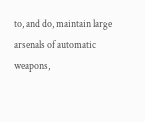to, and do, maintain large arsenals of automatic weapons,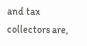and tax collectors are,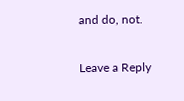and do, not.

Leave a Reply